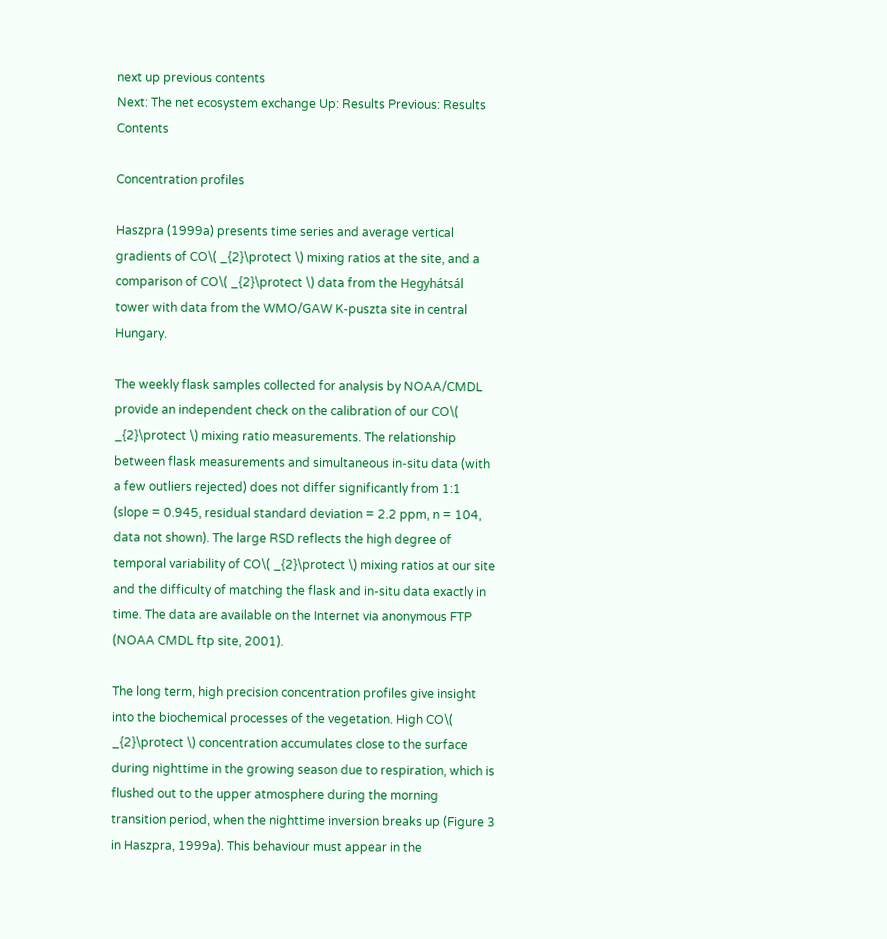next up previous contents
Next: The net ecosystem exchange Up: Results Previous: Results   Contents

Concentration profiles

Haszpra (1999a) presents time series and average vertical gradients of CO\( _{2}\protect \) mixing ratios at the site, and a comparison of CO\( _{2}\protect \) data from the Hegyhátsál tower with data from the WMO/GAW K-puszta site in central Hungary.

The weekly flask samples collected for analysis by NOAA/CMDL provide an independent check on the calibration of our CO\( _{2}\protect \) mixing ratio measurements. The relationship between flask measurements and simultaneous in-situ data (with a few outliers rejected) does not differ significantly from 1:1 (slope = 0.945, residual standard deviation = 2.2 ppm, n = 104, data not shown). The large RSD reflects the high degree of temporal variability of CO\( _{2}\protect \) mixing ratios at our site and the difficulty of matching the flask and in-situ data exactly in time. The data are available on the Internet via anonymous FTP (NOAA CMDL ftp site, 2001).

The long term, high precision concentration profiles give insight into the biochemical processes of the vegetation. High CO\( _{2}\protect \) concentration accumulates close to the surface during nighttime in the growing season due to respiration, which is flushed out to the upper atmosphere during the morning transition period, when the nighttime inversion breaks up (Figure 3 in Haszpra, 1999a). This behaviour must appear in the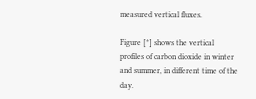measured vertical fluxes.

Figure [*] shows the vertical profiles of carbon dioxide in winter and summer, in different time of the day.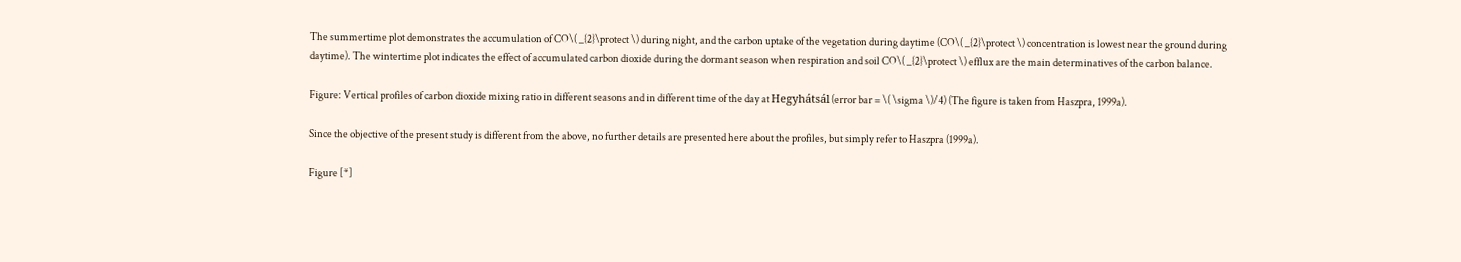The summertime plot demonstrates the accumulation of CO\( _{2}\protect \) during night, and the carbon uptake of the vegetation during daytime (CO\( _{2}\protect \) concentration is lowest near the ground during daytime). The wintertime plot indicates the effect of accumulated carbon dioxide during the dormant season when respiration and soil CO\( _{2}\protect \) efflux are the main determinatives of the carbon balance.

Figure: Vertical profiles of carbon dioxide mixing ratio in different seasons and in different time of the day at Hegyhátsál (error bar = \( \sigma \)/4) (The figure is taken from Haszpra, 1999a).

Since the objective of the present study is different from the above, no further details are presented here about the profiles, but simply refer to Haszpra (1999a).

Figure [*]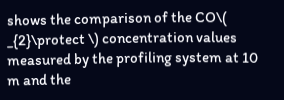shows the comparison of the CO\( _{2}\protect \) concentration values measured by the profiling system at 10 m and the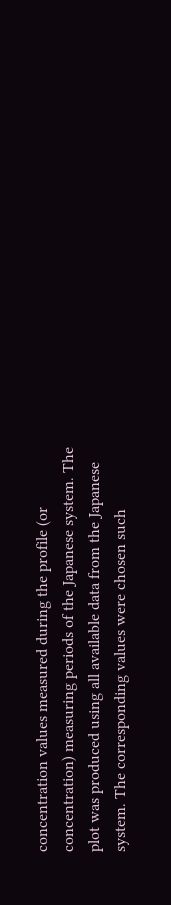concentration values measured during the profile (or concentration) measuring periods of the Japanese system. The plot was produced using all available data from the Japanese system. The corresponding values were chosen such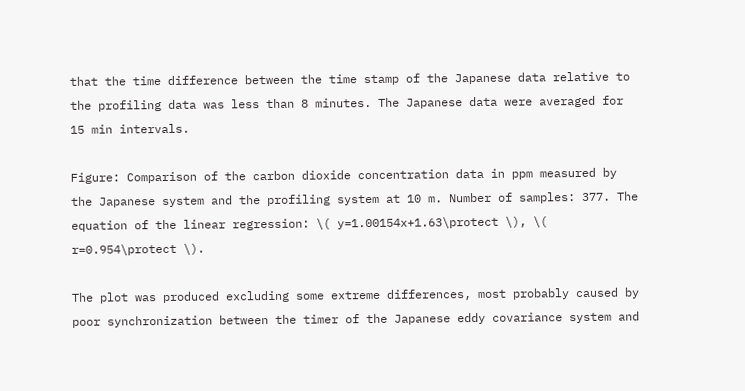that the time difference between the time stamp of the Japanese data relative to the profiling data was less than 8 minutes. The Japanese data were averaged for 15 min intervals.

Figure: Comparison of the carbon dioxide concentration data in ppm measured by the Japanese system and the profiling system at 10 m. Number of samples: 377. The equation of the linear regression: \( y=1.00154x+1.63\protect \), \( r=0.954\protect \).

The plot was produced excluding some extreme differences, most probably caused by poor synchronization between the timer of the Japanese eddy covariance system and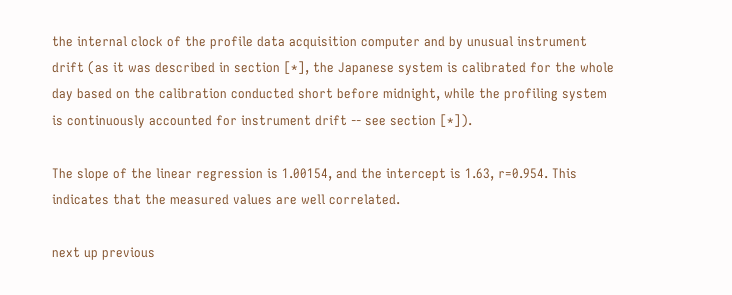the internal clock of the profile data acquisition computer and by unusual instrument drift (as it was described in section [*], the Japanese system is calibrated for the whole day based on the calibration conducted short before midnight, while the profiling system is continuously accounted for instrument drift -- see section [*]).

The slope of the linear regression is 1.00154, and the intercept is 1.63, r=0.954. This indicates that the measured values are well correlated.

next up previous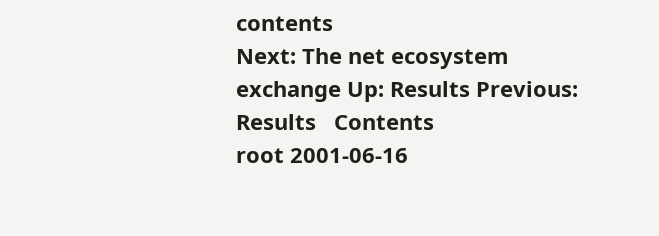contents
Next: The net ecosystem exchange Up: Results Previous: Results   Contents
root 2001-06-16